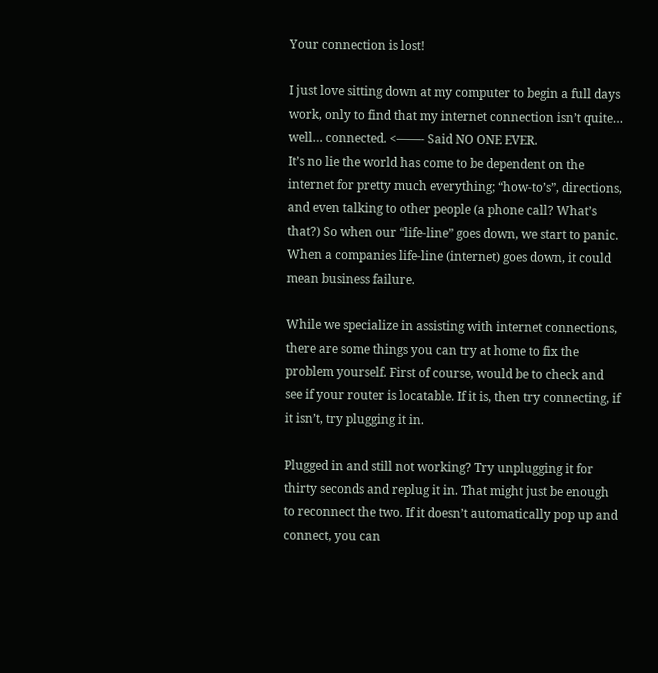Your connection is lost!

I just love sitting down at my computer to begin a full days work, only to find that my internet connection isn’t quite… well… connected. <——- Said NO ONE EVER.
It’s no lie the world has come to be dependent on the internet for pretty much everything; “how-to’s”, directions, and even talking to other people (a phone call? What’s that?) So when our “life-line” goes down, we start to panic. When a companies life-line (internet) goes down, it could mean business failure.

While we specialize in assisting with internet connections, there are some things you can try at home to fix the problem yourself. First of course, would be to check and see if your router is locatable. If it is, then try connecting, if it isn’t, try plugging it in.

Plugged in and still not working? Try unplugging it for thirty seconds and replug it in. That might just be enough to reconnect the two. If it doesn’t automatically pop up and connect, you can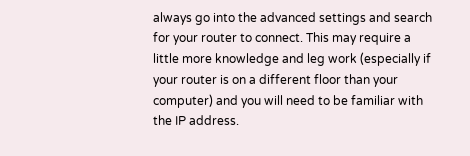always go into the advanced settings and search for your router to connect. This may require a little more knowledge and leg work (especially if your router is on a different floor than your computer) and you will need to be familiar with the IP address.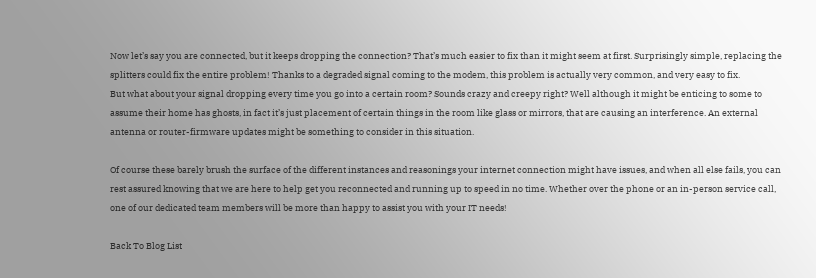Now let’s say you are connected, but it keeps dropping the connection? That’s much easier to fix than it might seem at first. Surprisingly simple, replacing the splitters could fix the entire problem! Thanks to a degraded signal coming to the modem, this problem is actually very common, and very easy to fix.
But what about your signal dropping every time you go into a certain room? Sounds crazy and creepy right? Well although it might be enticing to some to assume their home has ghosts, in fact it’s just placement of certain things in the room like glass or mirrors, that are causing an interference. An external antenna or router-firmware updates might be something to consider in this situation.

Of course these barely brush the surface of the different instances and reasonings your internet connection might have issues, and when all else fails, you can rest assured knowing that we are here to help get you reconnected and running up to speed in no time. Whether over the phone or an in-person service call, one of our dedicated team members will be more than happy to assist you with your IT needs!

Back To Blog List